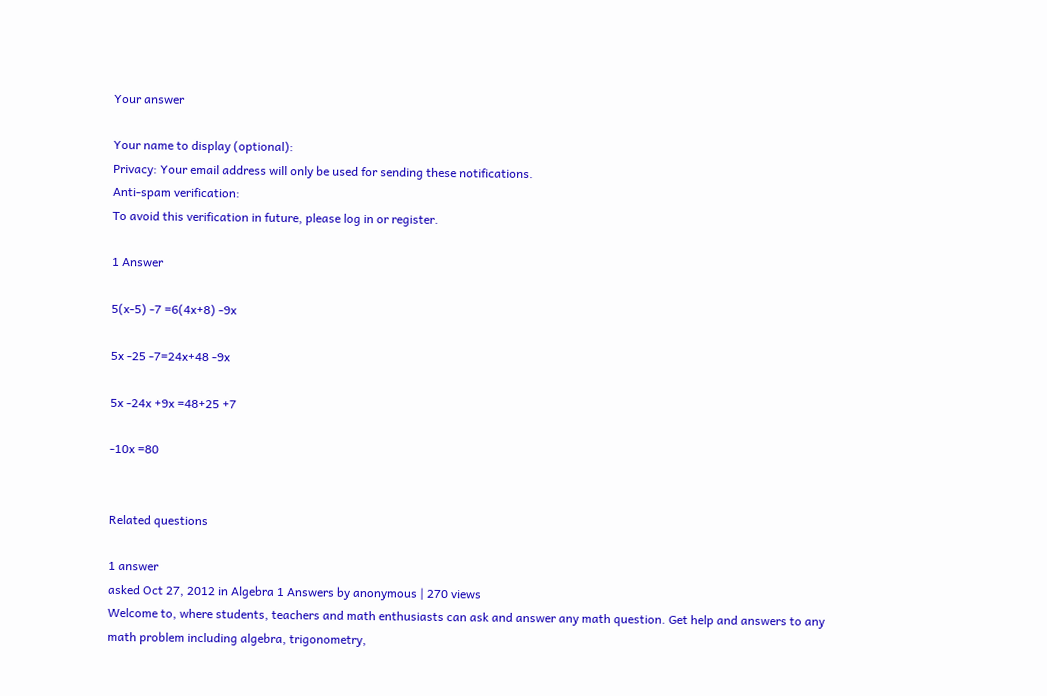Your answer

Your name to display (optional):
Privacy: Your email address will only be used for sending these notifications.
Anti-spam verification:
To avoid this verification in future, please log in or register.

1 Answer

5(x-5) -7 =6(4x+8) -9x

5x -25 -7=24x+48 -9x

5x -24x +9x =48+25 +7

-10x =80


Related questions

1 answer
asked Oct 27, 2012 in Algebra 1 Answers by anonymous | 270 views
Welcome to, where students, teachers and math enthusiasts can ask and answer any math question. Get help and answers to any math problem including algebra, trigonometry,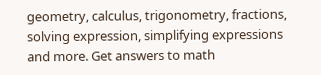geometry, calculus, trigonometry, fractions, solving expression, simplifying expressions and more. Get answers to math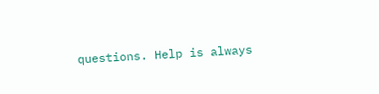questions. Help is always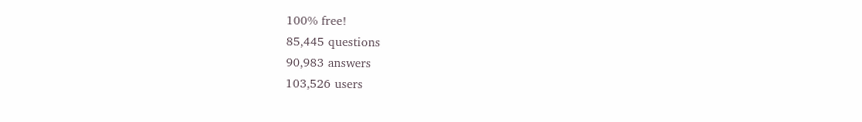100% free!
85,445 questions
90,983 answers
103,526 users